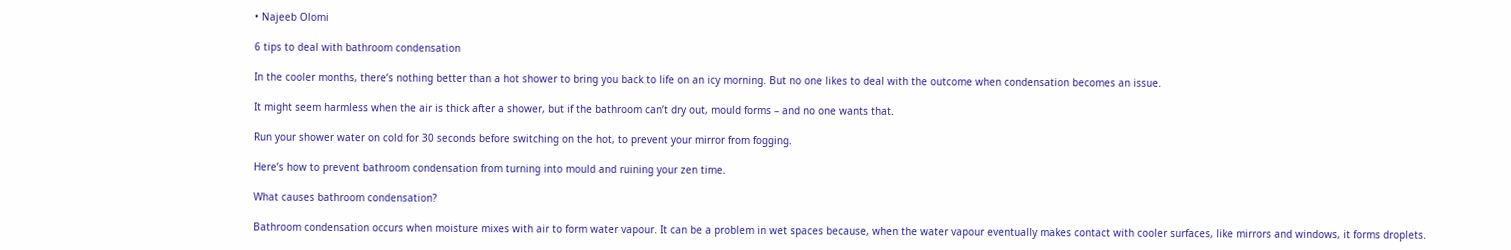• Najeeb Olomi

6 tips to deal with bathroom condensation

In the cooler months, there’s nothing better than a hot shower to bring you back to life on an icy morning. But no one likes to deal with the outcome when condensation becomes an issue.

It might seem harmless when the air is thick after a shower, but if the bathroom can’t dry out, mould forms – and no one wants that.

Run your shower water on cold for 30 seconds before switching on the hot, to prevent your mirror from fogging.

Here’s how to prevent bathroom condensation from turning into mould and ruining your zen time.

What causes bathroom condensation?

Bathroom condensation occurs when moisture mixes with air to form water vapour. It can be a problem in wet spaces because, when the water vapour eventually makes contact with cooler surfaces, like mirrors and windows, it forms droplets.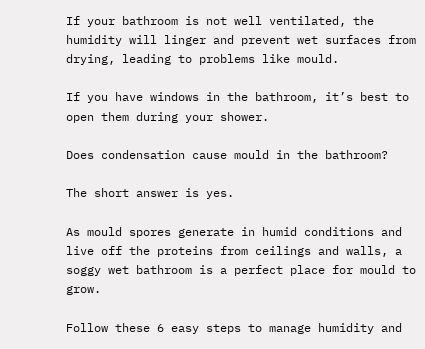If your bathroom is not well ventilated, the humidity will linger and prevent wet surfaces from drying, leading to problems like mould.

If you have windows in the bathroom, it’s best to open them during your shower.

Does condensation cause mould in the bathroom?

The short answer is yes.

As mould spores generate in humid conditions and live off the proteins from ceilings and walls, a soggy wet bathroom is a perfect place for mould to grow.

Follow these 6 easy steps to manage humidity and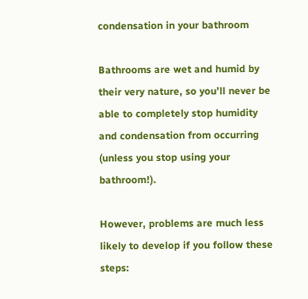condensation in your bathroom

Bathrooms are wet and humid by their very nature, so you’ll never be able to completely stop humidity and condensation from occurring (unless you stop using your bathroom!).

However, problems are much less likely to develop if you follow these steps: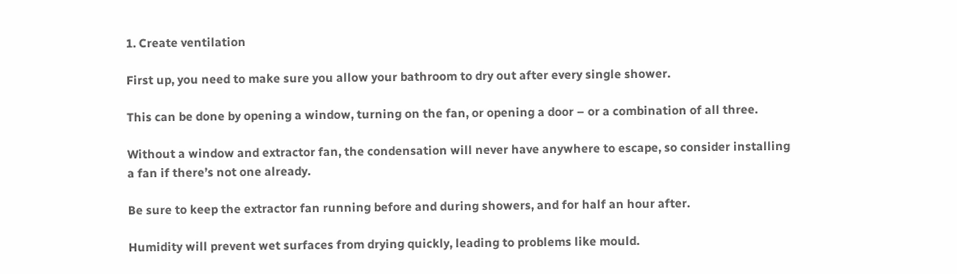1. Create ventilation

First up, you need to make sure you allow your bathroom to dry out after every single shower.

This can be done by opening a window, turning on the fan, or opening a door – or a combination of all three.

Without a window and extractor fan, the condensation will never have anywhere to escape, so consider installing a fan if there’s not one already.

Be sure to keep the extractor fan running before and during showers, and for half an hour after.

Humidity will prevent wet surfaces from drying quickly, leading to problems like mould.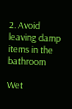2. Avoid leaving damp items in the bathroom

Wet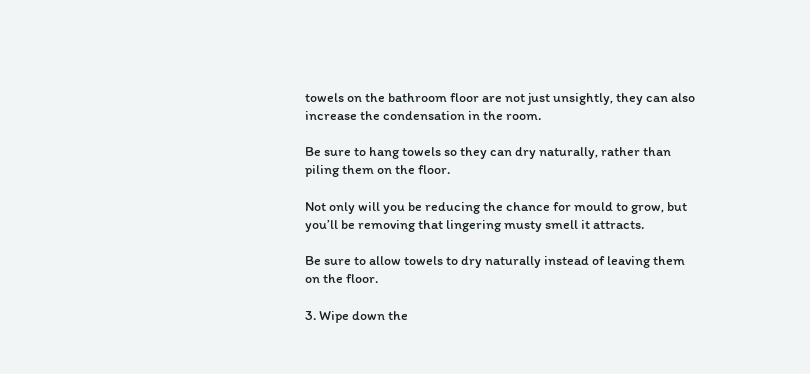towels on the bathroom floor are not just unsightly, they can also increase the condensation in the room.

Be sure to hang towels so they can dry naturally, rather than piling them on the floor.

Not only will you be reducing the chance for mould to grow, but you’ll be removing that lingering musty smell it attracts.

Be sure to allow towels to dry naturally instead of leaving them on the floor.

3. Wipe down the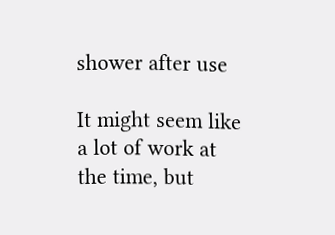shower after use

It might seem like a lot of work at the time, but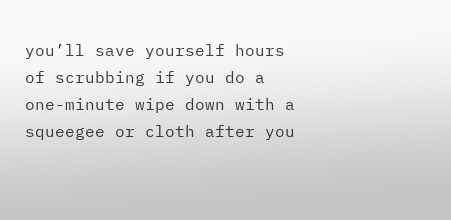you’ll save yourself hours of scrubbing if you do a one-minute wipe down with a squeegee or cloth after you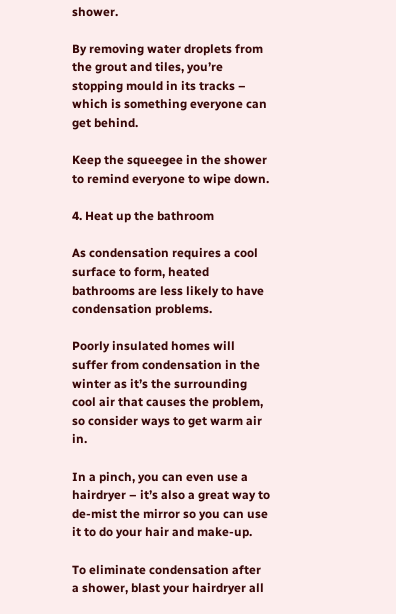shower.

By removing water droplets from the grout and tiles, you’re stopping mould in its tracks – which is something everyone can get behind.

Keep the squeegee in the shower to remind everyone to wipe down.

4. Heat up the bathroom

As condensation requires a cool surface to form, heated bathrooms are less likely to have condensation problems.

Poorly insulated homes will suffer from condensation in the winter as it’s the surrounding cool air that causes the problem, so consider ways to get warm air in.

In a pinch, you can even use a hairdryer – it’s also a great way to de-mist the mirror so you can use it to do your hair and make-up.

To eliminate condensation after a shower, blast your hairdryer all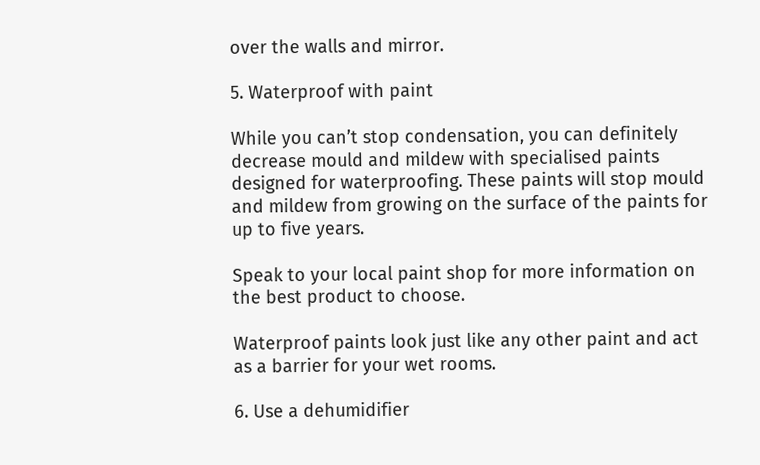over the walls and mirror.

5. Waterproof with paint

While you can’t stop condensation, you can definitely decrease mould and mildew with specialised paints designed for waterproofing. These paints will stop mould and mildew from growing on the surface of the paints for up to five years.

Speak to your local paint shop for more information on the best product to choose.

Waterproof paints look just like any other paint and act as a barrier for your wet rooms.

6. Use a dehumidifier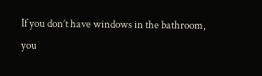If you don’t have windows in the bathroom, you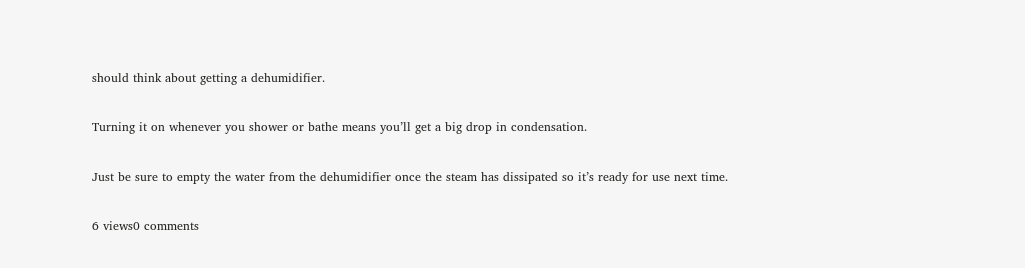should think about getting a dehumidifier.

Turning it on whenever you shower or bathe means you’ll get a big drop in condensation.

Just be sure to empty the water from the dehumidifier once the steam has dissipated so it’s ready for use next time.

6 views0 comments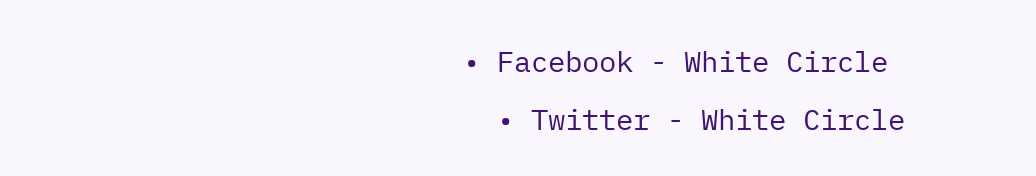• Facebook - White Circle
  • Twitter - White Circle